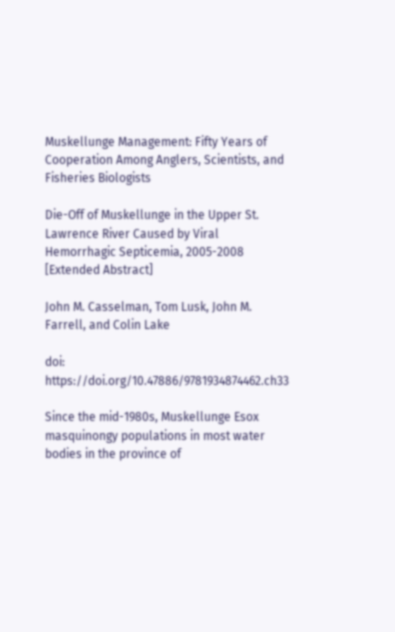Muskellunge Management: Fifty Years of Cooperation Among Anglers, Scientists, and Fisheries Biologists

Die-Off of Muskellunge in the Upper St. Lawrence River Caused by Viral Hemorrhagic Septicemia, 2005-2008 [Extended Abstract]

John M. Casselman, Tom Lusk, John M. Farrell, and Colin Lake

doi: https://doi.org/10.47886/9781934874462.ch33

Since the mid-1980s, Muskellunge Esox masquinongy populations in most water bodies in the province of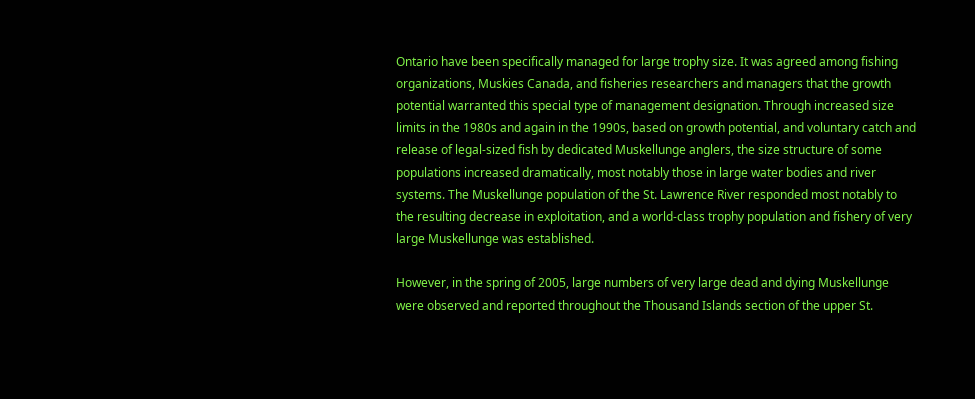Ontario have been specifically managed for large trophy size. It was agreed among fishing organizations, Muskies Canada, and fisheries researchers and managers that the growth potential warranted this special type of management designation. Through increased size limits in the 1980s and again in the 1990s, based on growth potential, and voluntary catch and release of legal-sized fish by dedicated Muskellunge anglers, the size structure of some populations increased dramatically, most notably those in large water bodies and river systems. The Muskellunge population of the St. Lawrence River responded most notably to the resulting decrease in exploitation, and a world-class trophy population and fishery of very large Muskellunge was established.

However, in the spring of 2005, large numbers of very large dead and dying Muskellunge were observed and reported throughout the Thousand Islands section of the upper St.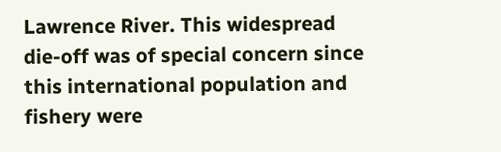Lawrence River. This widespread die-off was of special concern since this international population and fishery were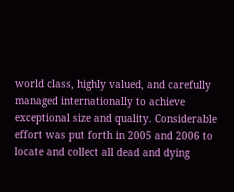world class, highly valued, and carefully managed internationally to achieve exceptional size and quality. Considerable effort was put forth in 2005 and 2006 to locate and collect all dead and dying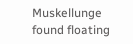Muskellunge found floating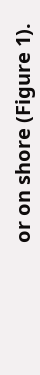or on shore (Figure 1).